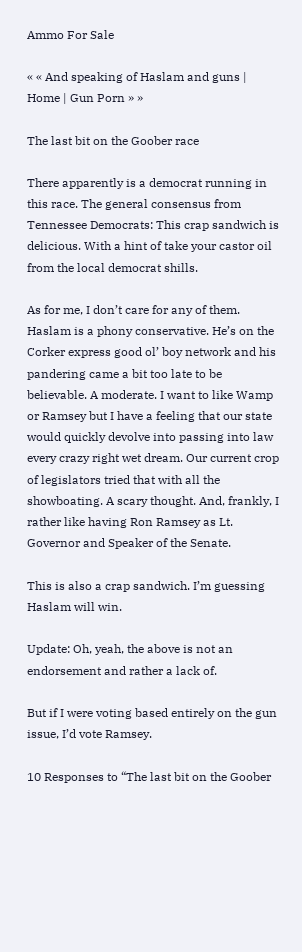Ammo For Sale

« « And speaking of Haslam and guns | Home | Gun Porn » »

The last bit on the Goober race

There apparently is a democrat running in this race. The general consensus from Tennessee Democrats: This crap sandwich is delicious. With a hint of take your castor oil from the local democrat shills.

As for me, I don’t care for any of them. Haslam is a phony conservative. He’s on the Corker express good ol’ boy network and his pandering came a bit too late to be believable. A moderate. I want to like Wamp or Ramsey but I have a feeling that our state would quickly devolve into passing into law every crazy right wet dream. Our current crop of legislators tried that with all the showboating. A scary thought. And, frankly, I rather like having Ron Ramsey as Lt. Governor and Speaker of the Senate.

This is also a crap sandwich. I’m guessing Haslam will win.

Update: Oh, yeah, the above is not an endorsement and rather a lack of.

But if I were voting based entirely on the gun issue, I’d vote Ramsey.

10 Responses to “The last bit on the Goober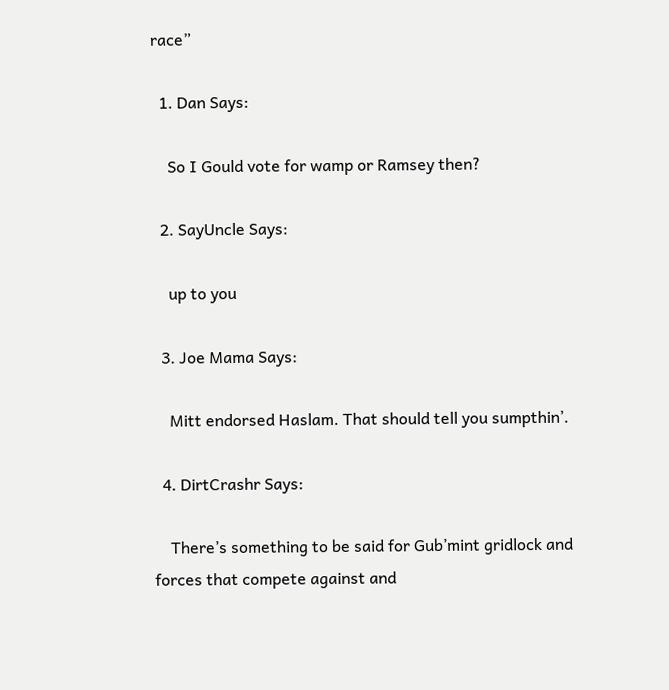race”

  1. Dan Says:

    So I Gould vote for wamp or Ramsey then?

  2. SayUncle Says:

    up to you

  3. Joe Mama Says:

    Mitt endorsed Haslam. That should tell you sumpthin’.

  4. DirtCrashr Says:

    There’s something to be said for Gub’mint gridlock and forces that compete against and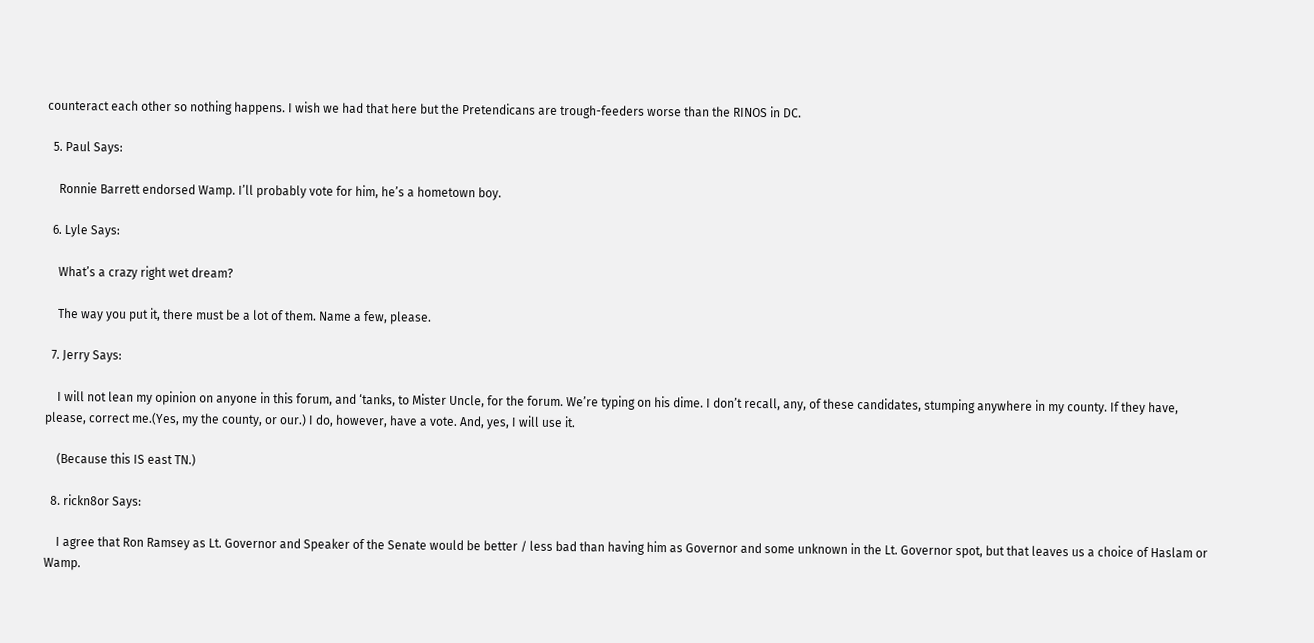counteract each other so nothing happens. I wish we had that here but the Pretendicans are trough-feeders worse than the RINOS in DC.

  5. Paul Says:

    Ronnie Barrett endorsed Wamp. I’ll probably vote for him, he’s a hometown boy.

  6. Lyle Says:

    What’s a crazy right wet dream?

    The way you put it, there must be a lot of them. Name a few, please.

  7. Jerry Says:

    I will not lean my opinion on anyone in this forum, and ‘tanks, to Mister Uncle, for the forum. We’re typing on his dime. I don’t recall, any, of these candidates, stumping anywhere in my county. If they have, please, correct me.(Yes, my the county, or our.) I do, however, have a vote. And, yes, I will use it.

    (Because this IS east TN.)

  8. rickn8or Says:

    I agree that Ron Ramsey as Lt. Governor and Speaker of the Senate would be better / less bad than having him as Governor and some unknown in the Lt. Governor spot, but that leaves us a choice of Haslam or Wamp.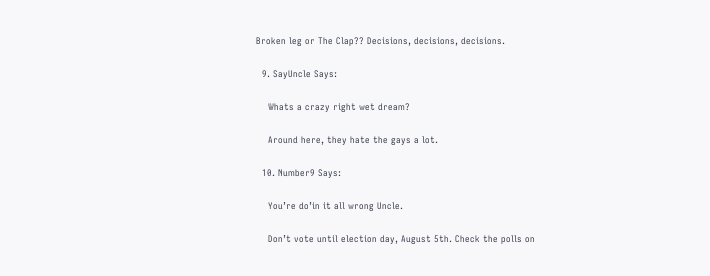Broken leg or The Clap?? Decisions, decisions, decisions.

  9. SayUncle Says:

    Whats a crazy right wet dream?

    Around here, they hate the gays a lot.

  10. Number9 Says:

    You’re do’in it all wrong Uncle.

    Don’t vote until election day, August 5th. Check the polls on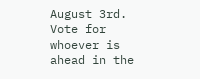August 3rd. Vote for whoever is ahead in the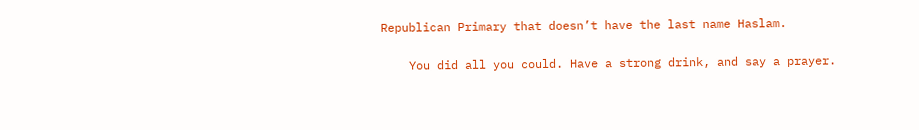Republican Primary that doesn’t have the last name Haslam.

    You did all you could. Have a strong drink, and say a prayer.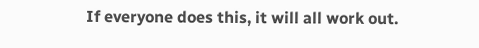If everyone does this, it will all work out.